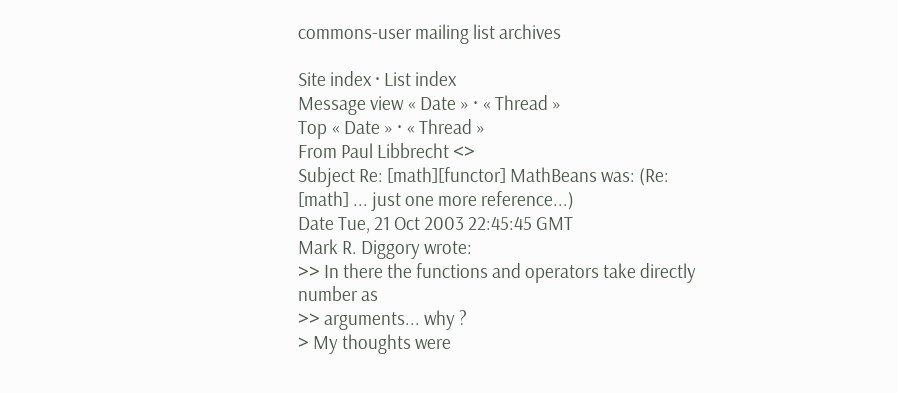commons-user mailing list archives

Site index · List index
Message view « Date » · « Thread »
Top « Date » · « Thread »
From Paul Libbrecht <>
Subject Re: [math][functor] MathBeans was: (Re: [math] ... just one more reference...)
Date Tue, 21 Oct 2003 22:45:45 GMT
Mark R. Diggory wrote:
>> In there the functions and operators take directly number as
>> arguments... why ?
> My thoughts were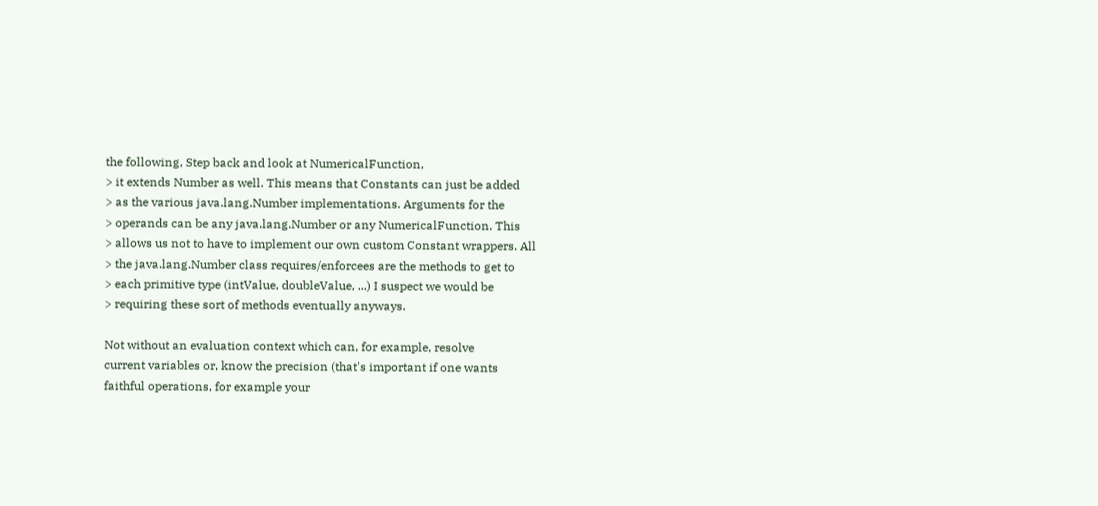the following, Step back and look at NumericalFunction,
> it extends Number as well. This means that Constants can just be added
> as the various java.lang.Number implementations. Arguments for the
> operands can be any java.lang.Number or any NumericalFunction. This
> allows us not to have to implement our own custom Constant wrappers. All
> the java.lang.Number class requires/enforcees are the methods to get to
> each primitive type (intValue, doubleValue, ...) I suspect we would be
> requiring these sort of methods eventually anyways.

Not without an evaluation context which can, for example, resolve
current variables or, know the precision (that's important if one wants
faithful operations, for example your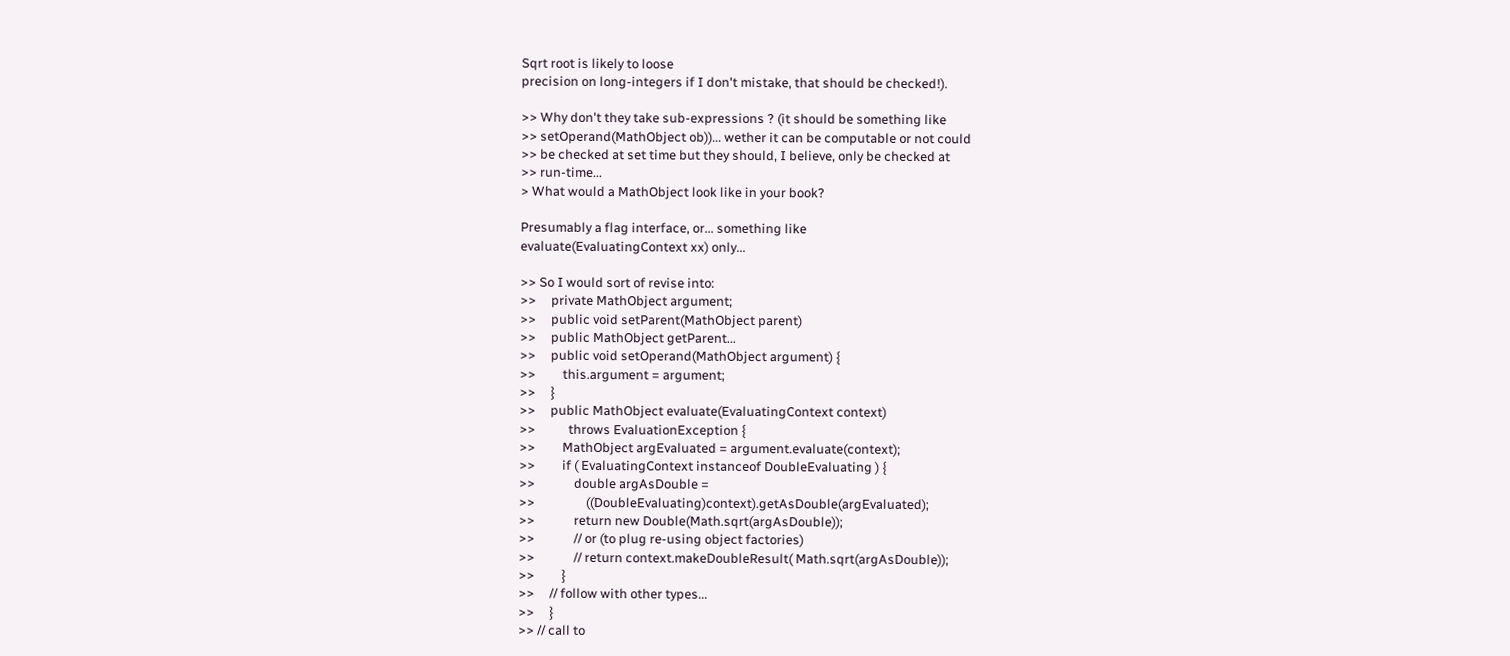Sqrt root is likely to loose
precision on long-integers if I don't mistake, that should be checked!).

>> Why don't they take sub-expressions ? (it should be something like
>> setOperand(MathObject ob))... wether it can be computable or not could
>> be checked at set time but they should, I believe, only be checked at
>> run-time...
> What would a MathObject look like in your book?

Presumably a flag interface, or... something like
evaluate(EvaluatingContext xx) only...

>> So I would sort of revise into:
>>     private MathObject argument;
>>     public void setParent(MathObject parent)
>>     public MathObject getParent...
>>     public void setOperand(MathObject argument) {
>>         this.argument = argument;
>>     }
>>     public MathObject evaluate(EvaluatingContext context)
>>           throws EvaluationException {
>>         MathObject argEvaluated = argument.evaluate(context);
>>         if ( EvaluatingContext instanceof DoubleEvaluating ) {
>>             double argAsDouble =
>>                 ((DoubleEvaluating)context).getAsDouble(argEvaluated);
>>             return new Double(Math.sqrt(argAsDouble));
>>             // or (to plug re-using object factories)
>>             // return context.makeDoubleResult( Math.sqrt(argAsDouble));
>>         }
>>     // follow with other types...
>>     }
>> // call to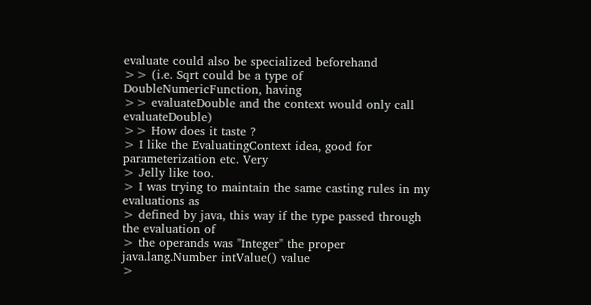evaluate could also be specialized beforehand
>> (i.e. Sqrt could be a type of DoubleNumericFunction, having
>> evaluateDouble and the context would only call evaluateDouble)
>> How does it taste ?
> I like the EvaluatingContext idea, good for parameterization etc. Very
> Jelly like too.
> I was trying to maintain the same casting rules in my evaluations as
> defined by java, this way if the type passed through the evaluation of
> the operands was "Integer" the proper java.lang.Number intValue() value
>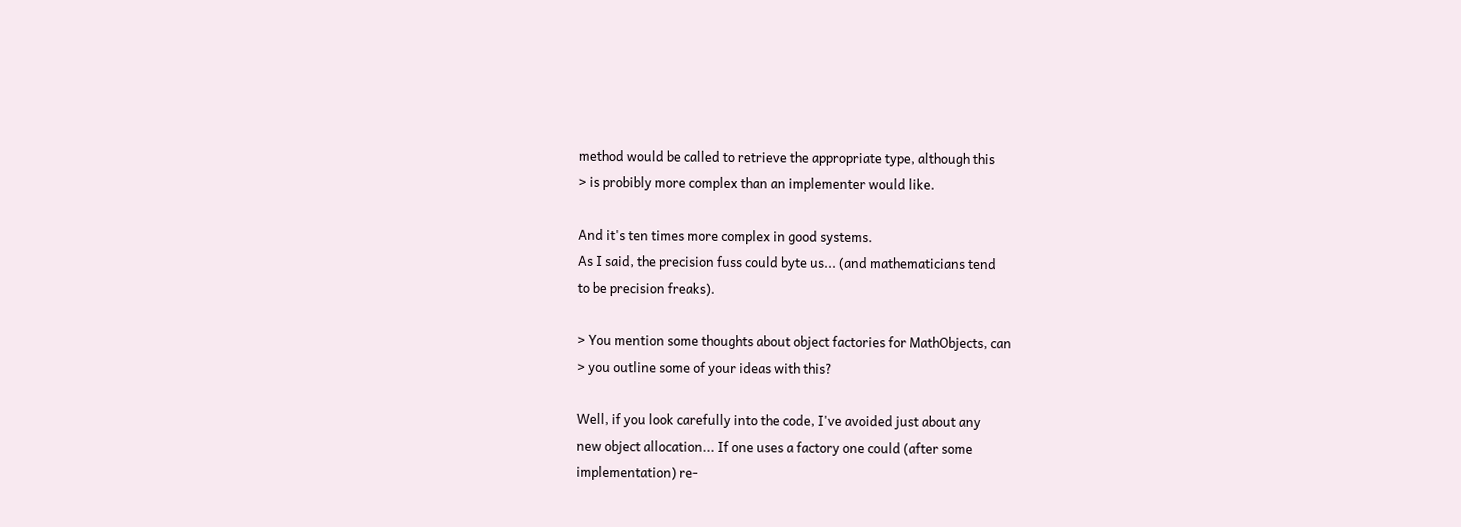method would be called to retrieve the appropriate type, although this
> is probibly more complex than an implementer would like.

And it's ten times more complex in good systems.
As I said, the precision fuss could byte us... (and mathematicians tend
to be precision freaks).

> You mention some thoughts about object factories for MathObjects, can
> you outline some of your ideas with this?

Well, if you look carefully into the code, I've avoided just about any
new object allocation... If one uses a factory one could (after some
implementation) re-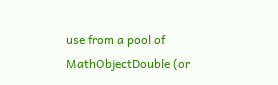use from a pool of MathObjectDouble (or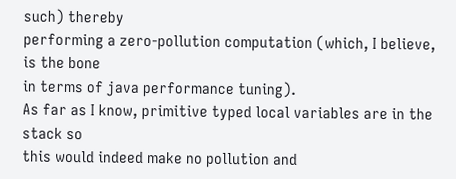such) thereby
performing a zero-pollution computation (which, I believe, is the bone
in terms of java performance tuning).
As far as I know, primitive typed local variables are in the stack so
this would indeed make no pollution and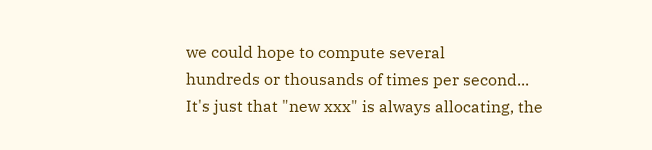we could hope to compute several
hundreds or thousands of times per second...
It's just that "new xxx" is always allocating, the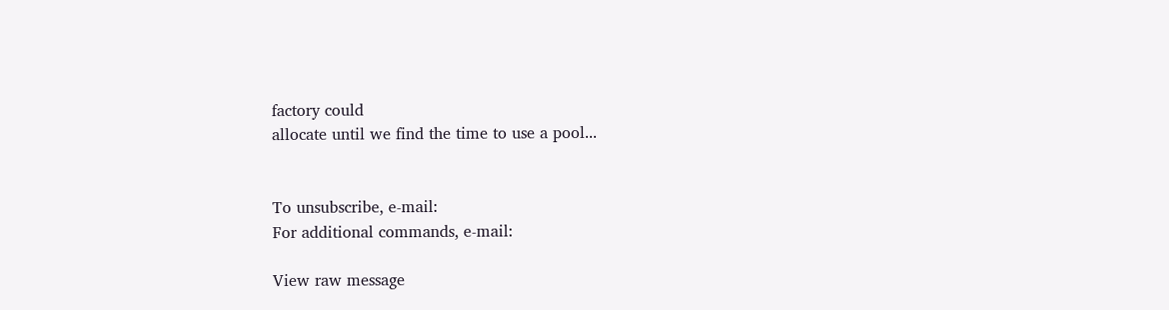factory could
allocate until we find the time to use a pool...


To unsubscribe, e-mail:
For additional commands, e-mail:

View raw message